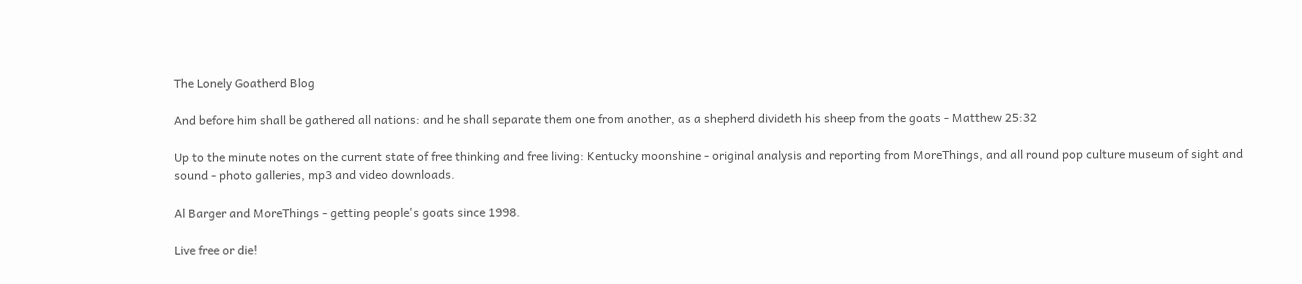The Lonely Goatherd Blog

And before him shall be gathered all nations: and he shall separate them one from another, as a shepherd divideth his sheep from the goats - Matthew 25:32

Up to the minute notes on the current state of free thinking and free living: Kentucky moonshine - original analysis and reporting from MoreThings, and all round pop culture museum of sight and sound - photo galleries, mp3 and video downloads.

Al Barger and MoreThings - getting people's goats since 1998.

Live free or die!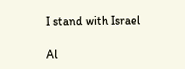I stand with Israel

Al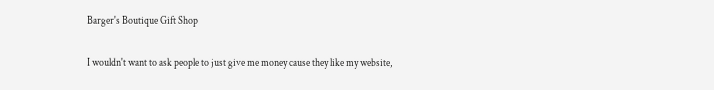Barger's Boutique Gift Shop

I wouldn't want to ask people to just give me money cause they like my website,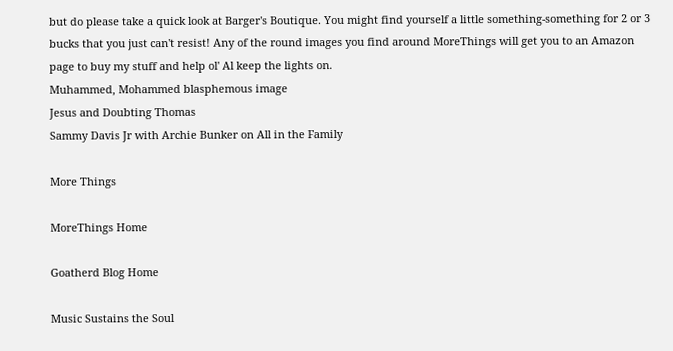but do please take a quick look at Barger's Boutique. You might find yourself a little something-something for 2 or 3 bucks that you just can't resist! Any of the round images you find around MoreThings will get you to an Amazon page to buy my stuff and help ol' Al keep the lights on.
Muhammed, Mohammed blasphemous image
Jesus and Doubting Thomas
Sammy Davis Jr with Archie Bunker on All in the Family

More Things

MoreThings Home

Goatherd Blog Home

Music Sustains the Soul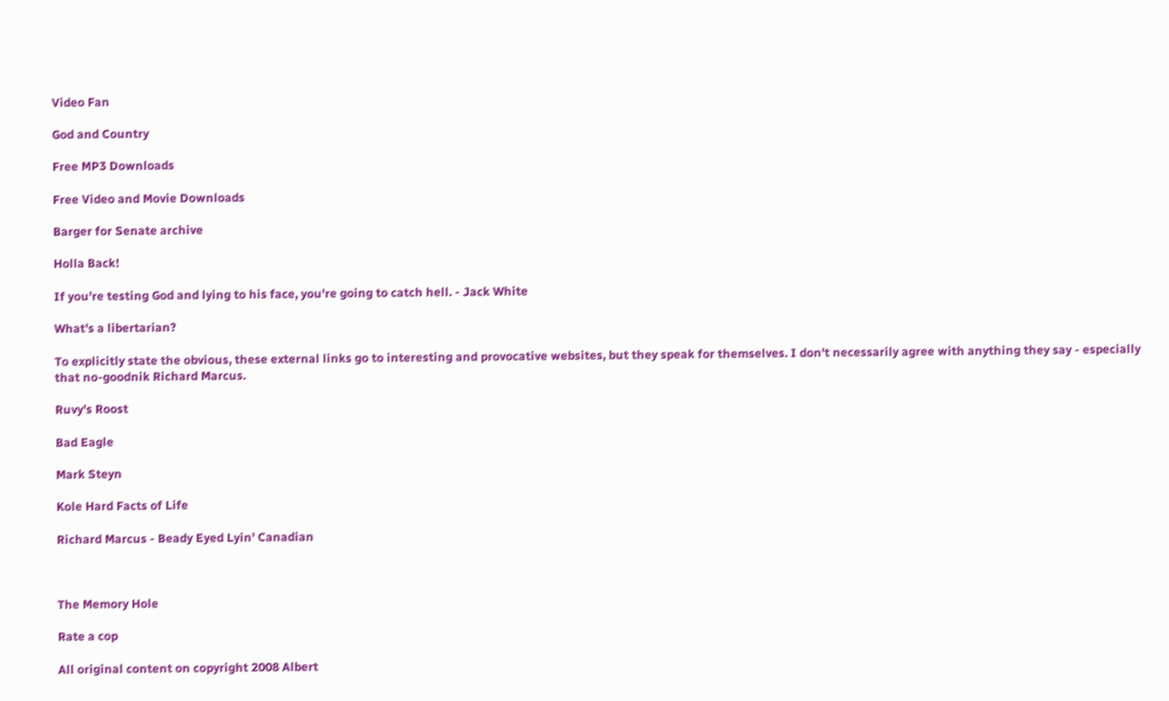Video Fan

God and Country

Free MP3 Downloads

Free Video and Movie Downloads

Barger for Senate archive

Holla Back!

If you're testing God and lying to his face, you're going to catch hell. - Jack White

What's a libertarian?

To explicitly state the obvious, these external links go to interesting and provocative websites, but they speak for themselves. I don't necessarily agree with anything they say - especially that no-goodnik Richard Marcus.

Ruvy's Roost

Bad Eagle

Mark Steyn

Kole Hard Facts of Life

Richard Marcus - Beady Eyed Lyin' Canadian



The Memory Hole

Rate a cop

All original content on copyright 2008 Albert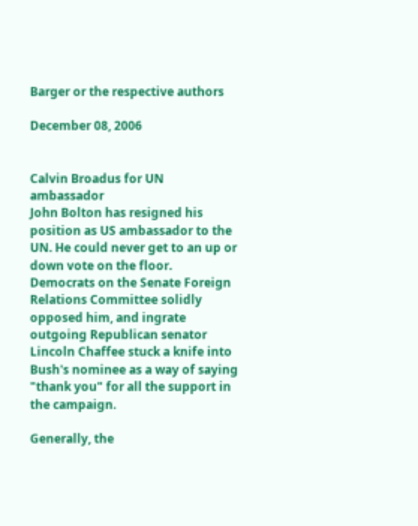Barger or the respective authors

December 08, 2006


Calvin Broadus for UN ambassador
John Bolton has resigned his position as US ambassador to the UN. He could never get to an up or down vote on the floor. Democrats on the Senate Foreign Relations Committee solidly opposed him, and ingrate outgoing Republican senator Lincoln Chaffee stuck a knife into Bush's nominee as a way of saying "thank you" for all the support in the campaign.

Generally, the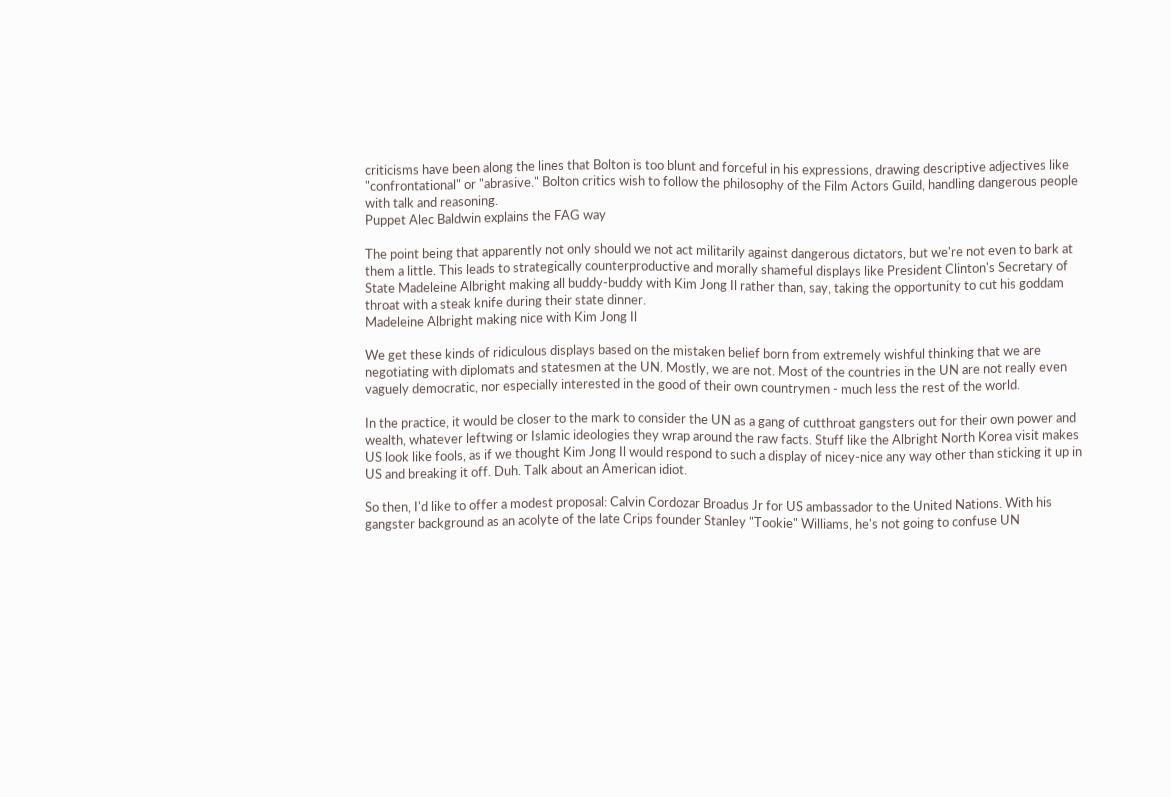criticisms have been along the lines that Bolton is too blunt and forceful in his expressions, drawing descriptive adjectives like "confrontational" or "abrasive." Bolton critics wish to follow the philosophy of the Film Actors Guild, handling dangerous people with talk and reasoning.
Puppet Alec Baldwin explains the FAG way

The point being that apparently not only should we not act militarily against dangerous dictators, but we're not even to bark at them a little. This leads to strategically counterproductive and morally shameful displays like President Clinton's Secretary of State Madeleine Albright making all buddy-buddy with Kim Jong Il rather than, say, taking the opportunity to cut his goddam throat with a steak knife during their state dinner.
Madeleine Albright making nice with Kim Jong Il

We get these kinds of ridiculous displays based on the mistaken belief born from extremely wishful thinking that we are negotiating with diplomats and statesmen at the UN. Mostly, we are not. Most of the countries in the UN are not really even vaguely democratic, nor especially interested in the good of their own countrymen - much less the rest of the world.

In the practice, it would be closer to the mark to consider the UN as a gang of cutthroat gangsters out for their own power and wealth, whatever leftwing or Islamic ideologies they wrap around the raw facts. Stuff like the Albright North Korea visit makes US look like fools, as if we thought Kim Jong Il would respond to such a display of nicey-nice any way other than sticking it up in US and breaking it off. Duh. Talk about an American idiot.

So then, I'd like to offer a modest proposal: Calvin Cordozar Broadus Jr for US ambassador to the United Nations. With his gangster background as an acolyte of the late Crips founder Stanley "Tookie" Williams, he's not going to confuse UN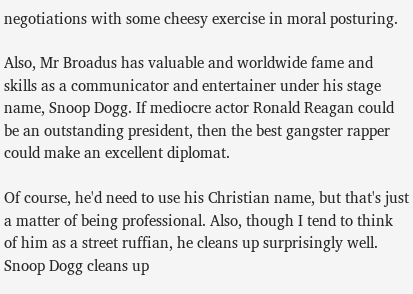negotiations with some cheesy exercise in moral posturing.

Also, Mr Broadus has valuable and worldwide fame and skills as a communicator and entertainer under his stage name, Snoop Dogg. If mediocre actor Ronald Reagan could be an outstanding president, then the best gangster rapper could make an excellent diplomat.

Of course, he'd need to use his Christian name, but that's just a matter of being professional. Also, though I tend to think of him as a street ruffian, he cleans up surprisingly well.
Snoop Dogg cleans up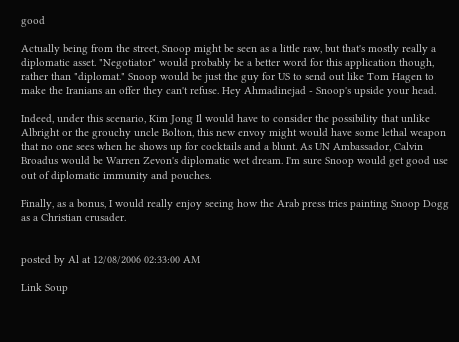good

Actually being from the street, Snoop might be seen as a little raw, but that's mostly really a diplomatic asset. "Negotiator" would probably be a better word for this application though, rather than "diplomat." Snoop would be just the guy for US to send out like Tom Hagen to make the Iranians an offer they can't refuse. Hey Ahmadinejad - Snoop's upside your head.

Indeed, under this scenario, Kim Jong Il would have to consider the possibility that unlike Albright or the grouchy uncle Bolton, this new envoy might would have some lethal weapon that no one sees when he shows up for cocktails and a blunt. As UN Ambassador, Calvin Broadus would be Warren Zevon's diplomatic wet dream. I'm sure Snoop would get good use out of diplomatic immunity and pouches.

Finally, as a bonus, I would really enjoy seeing how the Arab press tries painting Snoop Dogg as a Christian crusader.


posted by Al at 12/08/2006 02:33:00 AM

Link Soup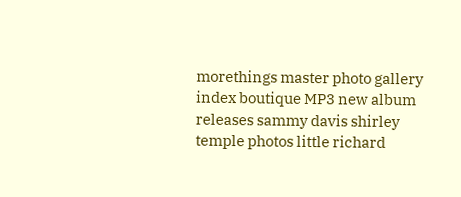morethings master photo gallery index boutique MP3 new album releases sammy davis shirley temple photos little richard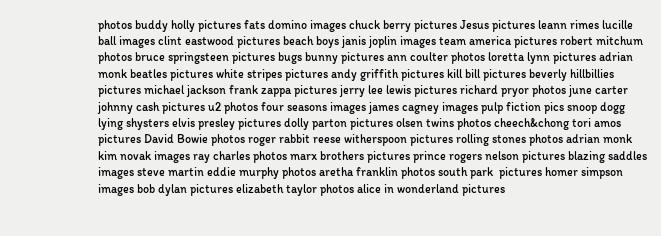photos buddy holly pictures fats domino images chuck berry pictures Jesus pictures leann rimes lucille ball images clint eastwood pictures beach boys janis joplin images team america pictures robert mitchum photos bruce springsteen pictures bugs bunny pictures ann coulter photos loretta lynn pictures adrian monk beatles pictures white stripes pictures andy griffith pictures kill bill pictures beverly hillbillies pictures michael jackson frank zappa pictures jerry lee lewis pictures richard pryor photos june carter johnny cash pictures u2 photos four seasons images james cagney images pulp fiction pics snoop dogg lying shysters elvis presley pictures dolly parton pictures olsen twins photos cheech&chong tori amos pictures David Bowie photos roger rabbit reese witherspoon pictures rolling stones photos adrian monk kim novak images ray charles photos marx brothers pictures prince rogers nelson pictures blazing saddles images steve martin eddie murphy photos aretha franklin photos south park  pictures homer simpson images bob dylan pictures elizabeth taylor photos alice in wonderland pictures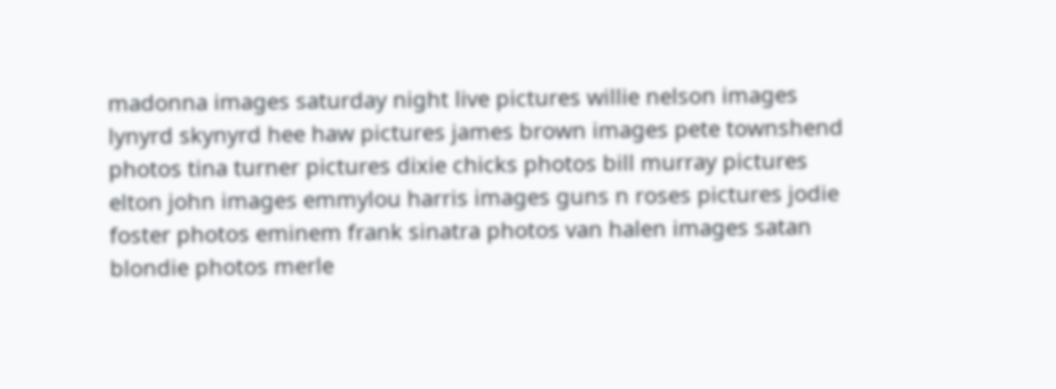madonna images saturday night live pictures willie nelson images lynyrd skynyrd hee haw pictures james brown images pete townshend photos tina turner pictures dixie chicks photos bill murray pictures elton john images emmylou harris images guns n roses pictures jodie foster photos eminem frank sinatra photos van halen images satan blondie photos merle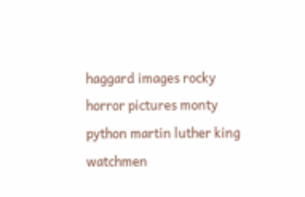haggard images rocky horror pictures monty python martin luther king watchmen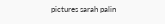pictures sarah palin